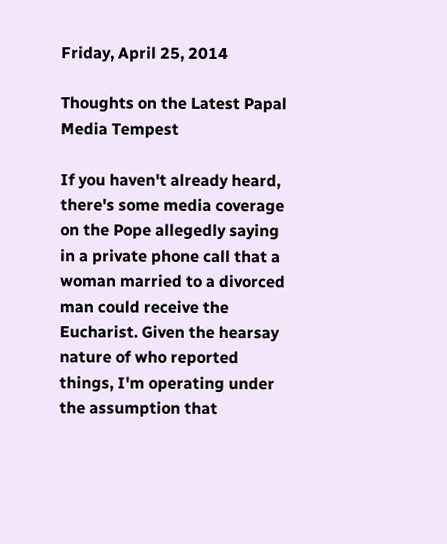Friday, April 25, 2014

Thoughts on the Latest Papal Media Tempest

If you haven't already heard, there's some media coverage on the Pope allegedly saying in a private phone call that a woman married to a divorced man could receive the Eucharist. Given the hearsay nature of who reported things, I'm operating under the assumption that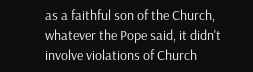as a faithful son of the Church, whatever the Pope said, it didn't involve violations of Church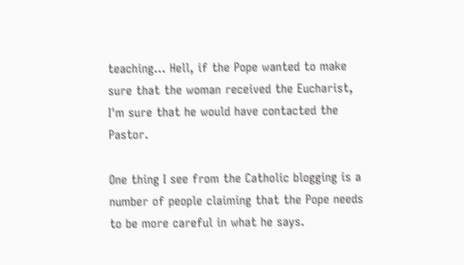teaching... Hell, if the Pope wanted to make sure that the woman received the Eucharist, I'm sure that he would have contacted the Pastor.

One thing I see from the Catholic blogging is a number of people claiming that the Pope needs to be more careful in what he says.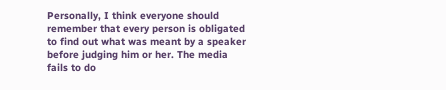Personally, I think everyone should remember that every person is obligated to find out what was meant by a speaker before judging him or her. The media fails to do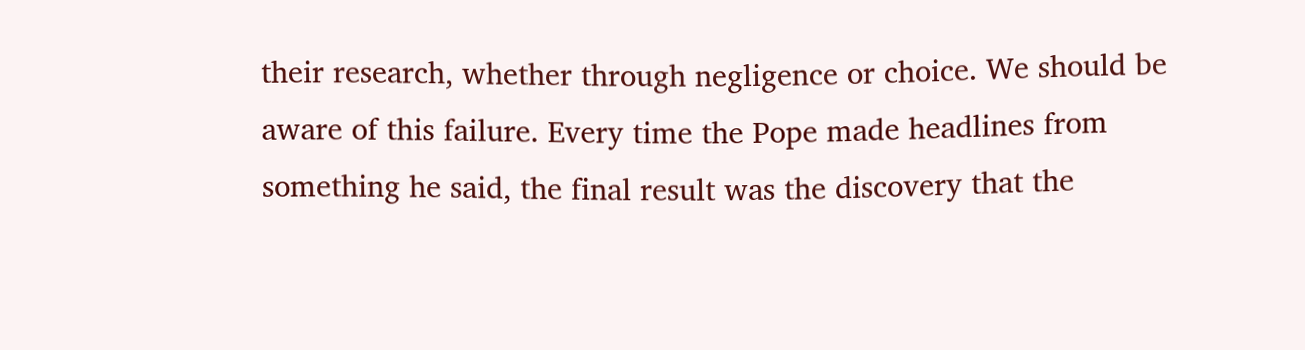their research, whether through negligence or choice. We should be aware of this failure. Every time the Pope made headlines from something he said, the final result was the discovery that the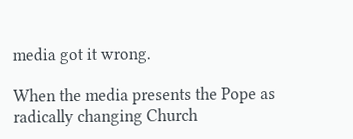media got it wrong.

When the media presents the Pope as radically changing Church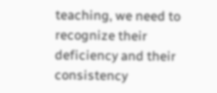teaching, we need to recognize their deficiency and their consistency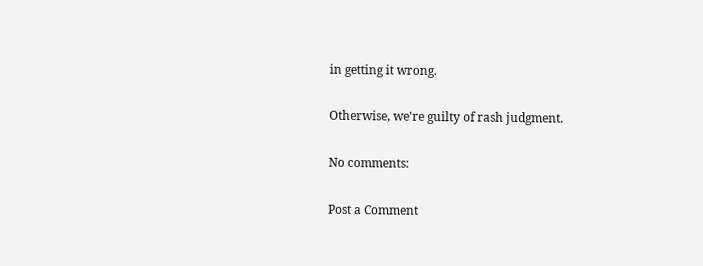in getting it wrong.

Otherwise, we're guilty of rash judgment.

No comments:

Post a Comment